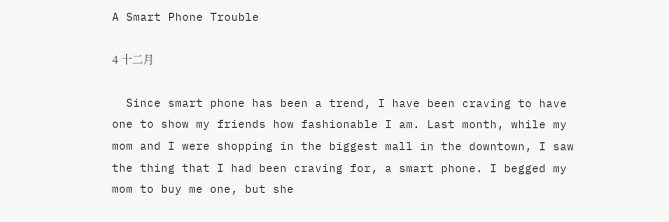A Smart Phone Trouble

4 十二月

  Since smart phone has been a trend, I have been craving to have one to show my friends how fashionable I am. Last month, while my mom and I were shopping in the biggest mall in the downtown, I saw the thing that I had been craving for, a smart phone. I begged my mom to buy me one, but she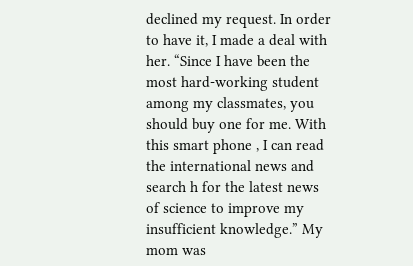declined my request. In order to have it, I made a deal with her. “Since I have been the most hard-working student among my classmates, you should buy one for me. With this smart phone , I can read the international news and search h for the latest news of science to improve my insufficient knowledge.” My mom was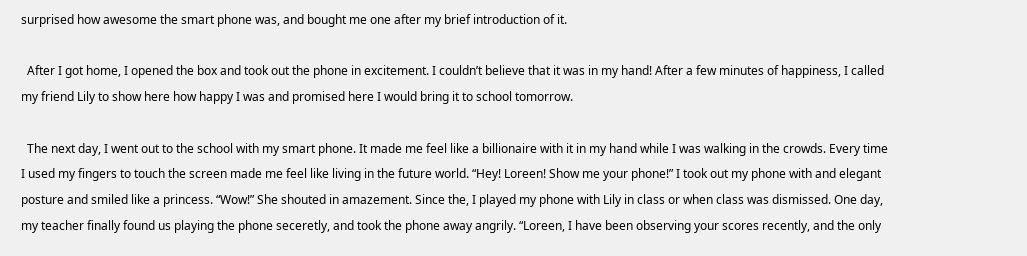surprised how awesome the smart phone was, and bought me one after my brief introduction of it.

  After I got home, I opened the box and took out the phone in excitement. I couldn’t believe that it was in my hand! After a few minutes of happiness, I called my friend Lily to show here how happy I was and promised here I would bring it to school tomorrow.

  The next day, I went out to the school with my smart phone. It made me feel like a billionaire with it in my hand while I was walking in the crowds. Every time I used my fingers to touch the screen made me feel like living in the future world. “Hey! Loreen! Show me your phone!” I took out my phone with and elegant posture and smiled like a princess. “Wow!” She shouted in amazement. Since the, I played my phone with Lily in class or when class was dismissed. One day, my teacher finally found us playing the phone seceretly, and took the phone away angrily. “Loreen, I have been observing your scores recently, and the only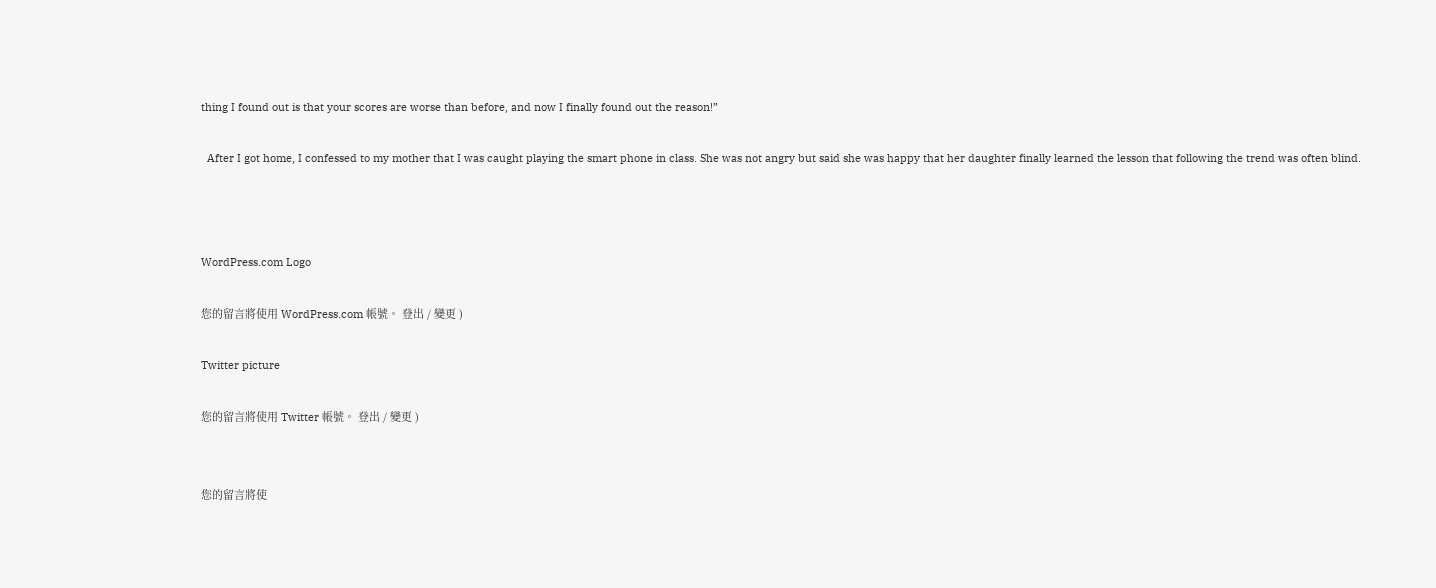thing I found out is that your scores are worse than before, and now I finally found out the reason!”

  After I got home, I confessed to my mother that I was caught playing the smart phone in class. She was not angry but said she was happy that her daughter finally learned the lesson that following the trend was often blind.



WordPress.com Logo

您的留言將使用 WordPress.com 帳號。 登出 / 變更 )

Twitter picture

您的留言將使用 Twitter 帳號。 登出 / 變更 )


您的留言將使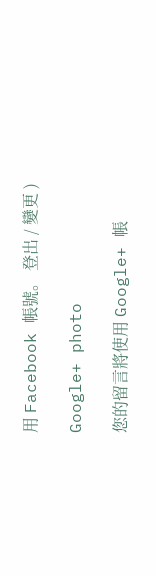用 Facebook 帳號。 登出 / 變更 )

Google+ photo

您的留言將使用 Google+ 帳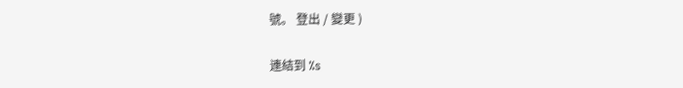號。 登出 / 變更 )

連結到 %s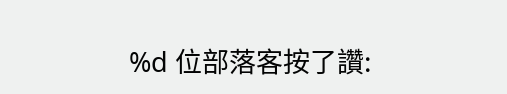%d 位部落客按了讚: